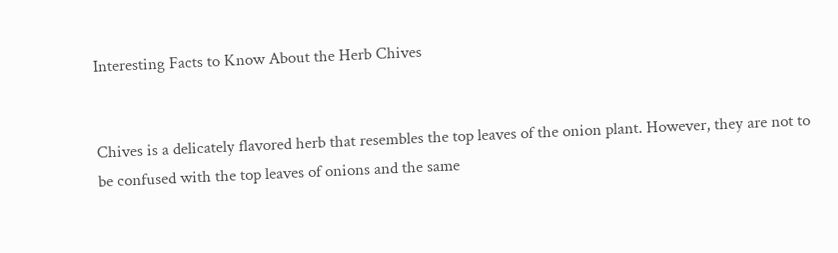Interesting Facts to Know About the Herb Chives


Chives is a delicately flavored herb that resembles the top leaves of the onion plant. However, they are not to be confused with the top leaves of onions and the same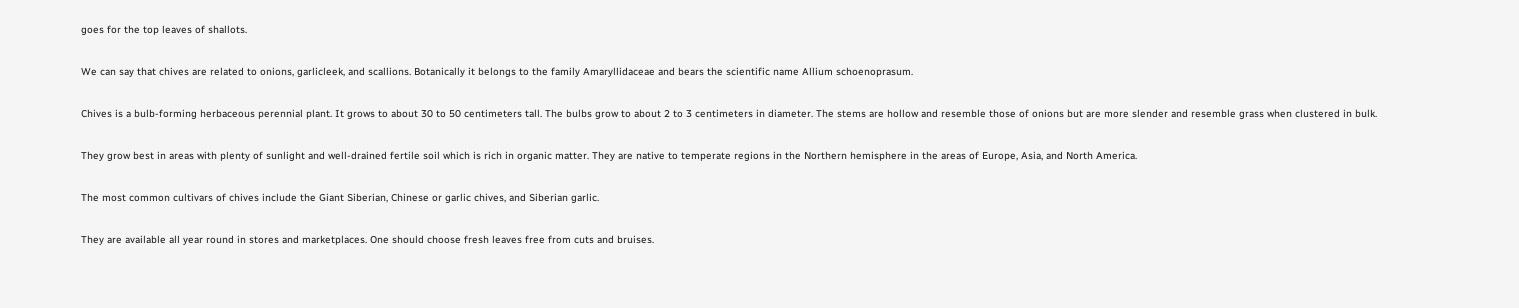goes for the top leaves of shallots.

We can say that chives are related to onions, garlicleek, and scallions. Botanically it belongs to the family Amaryllidaceae and bears the scientific name Allium schoenoprasum.

Chives is a bulb-forming herbaceous perennial plant. It grows to about 30 to 50 centimeters tall. The bulbs grow to about 2 to 3 centimeters in diameter. The stems are hollow and resemble those of onions but are more slender and resemble grass when clustered in bulk.

They grow best in areas with plenty of sunlight and well-drained fertile soil which is rich in organic matter. They are native to temperate regions in the Northern hemisphere in the areas of Europe, Asia, and North America.

The most common cultivars of chives include the Giant Siberian, Chinese or garlic chives, and Siberian garlic.

They are available all year round in stores and marketplaces. One should choose fresh leaves free from cuts and bruises.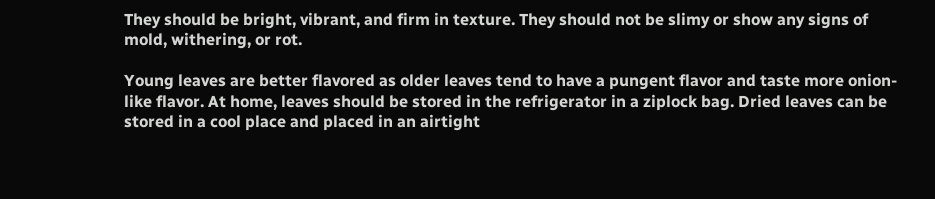They should be bright, vibrant, and firm in texture. They should not be slimy or show any signs of mold, withering, or rot.

Young leaves are better flavored as older leaves tend to have a pungent flavor and taste more onion-like flavor. At home, leaves should be stored in the refrigerator in a ziplock bag. Dried leaves can be stored in a cool place and placed in an airtight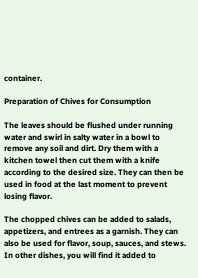container.

Preparation of Chives for Consumption

The leaves should be flushed under running water and swirl in salty water in a bowl to remove any soil and dirt. Dry them with a kitchen towel then cut them with a knife according to the desired size. They can then be used in food at the last moment to prevent losing flavor.

The chopped chives can be added to salads, appetizers, and entrees as a garnish. They can also be used for flavor, soup, sauces, and stews. In other dishes, you will find it added to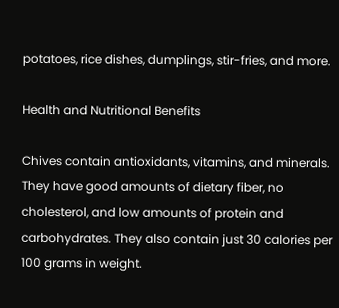potatoes, rice dishes, dumplings, stir-fries, and more.

Health and Nutritional Benefits

Chives contain antioxidants, vitamins, and minerals. They have good amounts of dietary fiber, no cholesterol, and low amounts of protein and carbohydrates. They also contain just 30 calories per 100 grams in weight.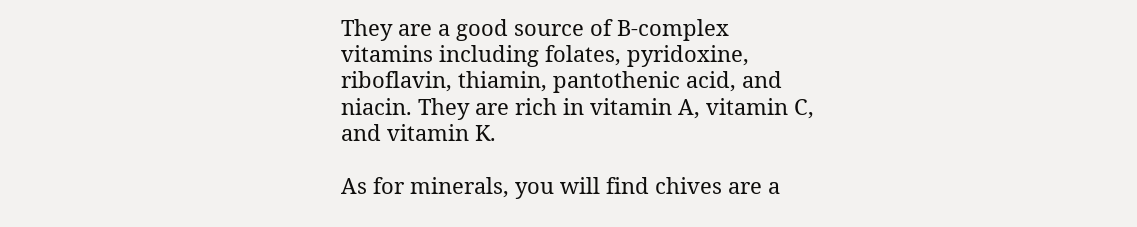They are a good source of B-complex vitamins including folates, pyridoxine, riboflavin, thiamin, pantothenic acid, and niacin. They are rich in vitamin A, vitamin C, and vitamin K.

As for minerals, you will find chives are a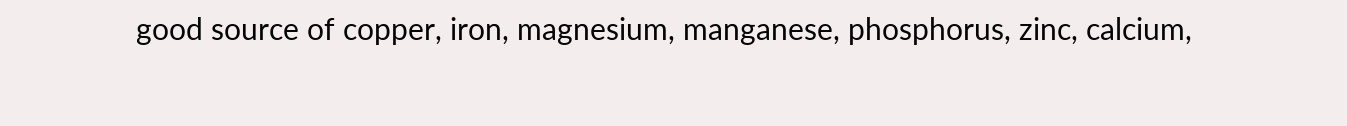good source of copper, iron, magnesium, manganese, phosphorus, zinc, calcium,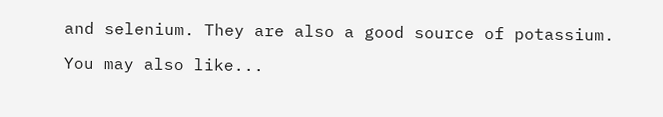and selenium. They are also a good source of potassium.

You may also like...